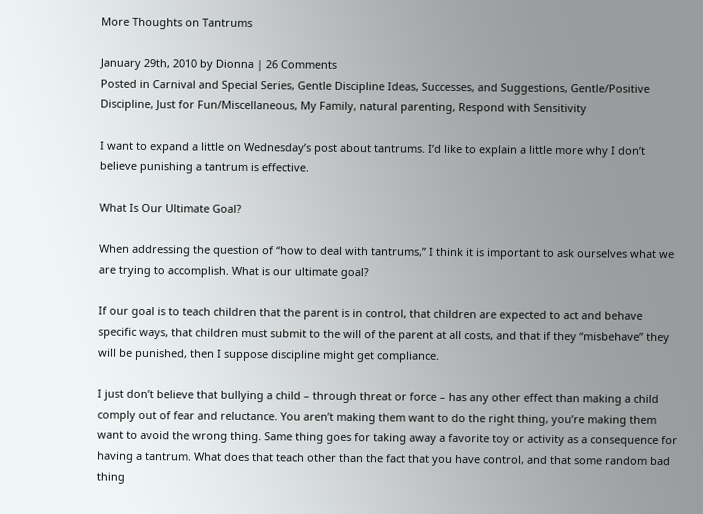More Thoughts on Tantrums

January 29th, 2010 by Dionna | 26 Comments
Posted in Carnival and Special Series, Gentle Discipline Ideas, Successes, and Suggestions, Gentle/Positive Discipline, Just for Fun/Miscellaneous, My Family, natural parenting, Respond with Sensitivity

I want to expand a little on Wednesday’s post about tantrums. I’d like to explain a little more why I don’t believe punishing a tantrum is effective.

What Is Our Ultimate Goal?

When addressing the question of “how to deal with tantrums,” I think it is important to ask ourselves what we are trying to accomplish. What is our ultimate goal?

If our goal is to teach children that the parent is in control, that children are expected to act and behave specific ways, that children must submit to the will of the parent at all costs, and that if they “misbehave” they will be punished, then I suppose discipline might get compliance.

I just don’t believe that bullying a child – through threat or force – has any other effect than making a child comply out of fear and reluctance. You aren’t making them want to do the right thing, you’re making them want to avoid the wrong thing. Same thing goes for taking away a favorite toy or activity as a consequence for having a tantrum. What does that teach other than the fact that you have control, and that some random bad thing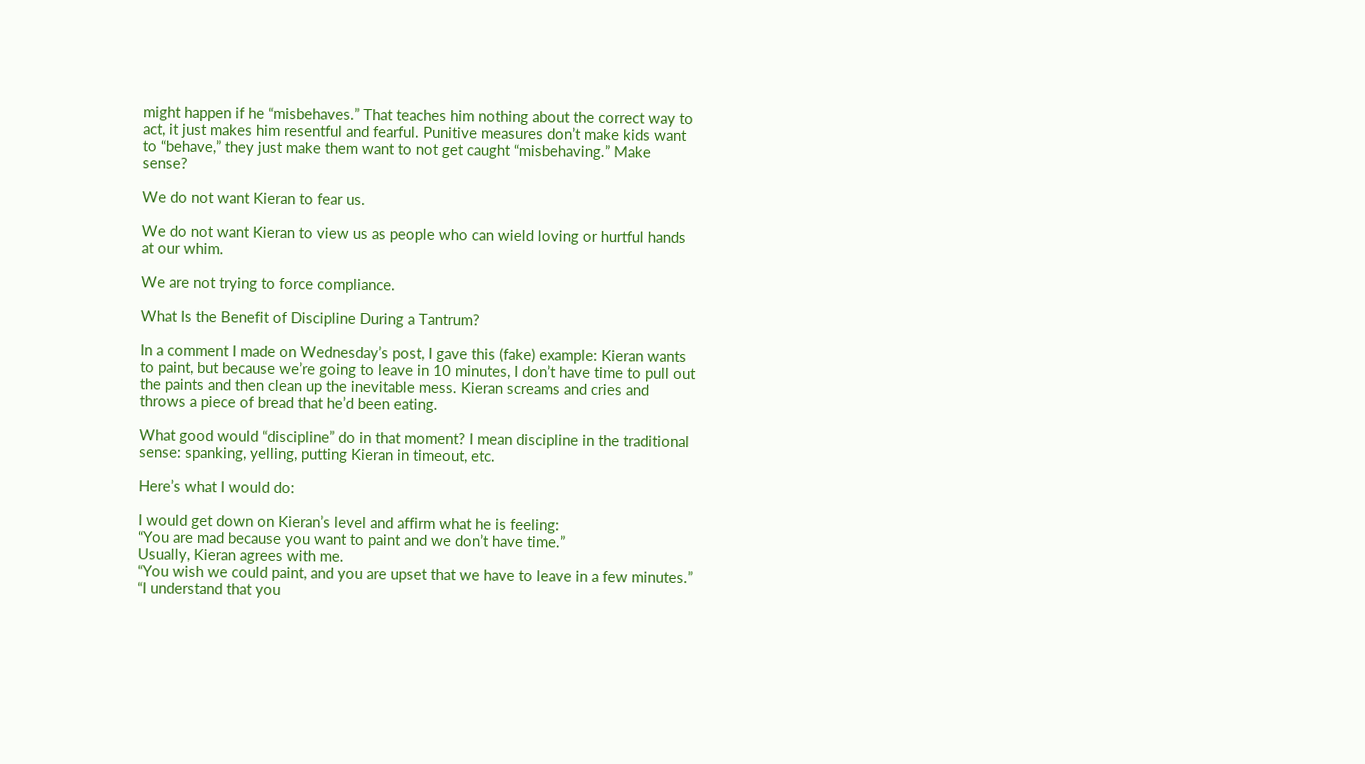might happen if he “misbehaves.” That teaches him nothing about the correct way to act, it just makes him resentful and fearful. Punitive measures don’t make kids want to “behave,” they just make them want to not get caught “misbehaving.” Make sense?

We do not want Kieran to fear us.

We do not want Kieran to view us as people who can wield loving or hurtful hands at our whim.

We are not trying to force compliance.

What Is the Benefit of Discipline During a Tantrum?

In a comment I made on Wednesday’s post, I gave this (fake) example: Kieran wants to paint, but because we’re going to leave in 10 minutes, I don’t have time to pull out the paints and then clean up the inevitable mess. Kieran screams and cries and throws a piece of bread that he’d been eating.

What good would “discipline” do in that moment? I mean discipline in the traditional sense: spanking, yelling, putting Kieran in timeout, etc.

Here’s what I would do:

I would get down on Kieran’s level and affirm what he is feeling:
“You are mad because you want to paint and we don’t have time.”
Usually, Kieran agrees with me.
“You wish we could paint, and you are upset that we have to leave in a few minutes.”
“I understand that you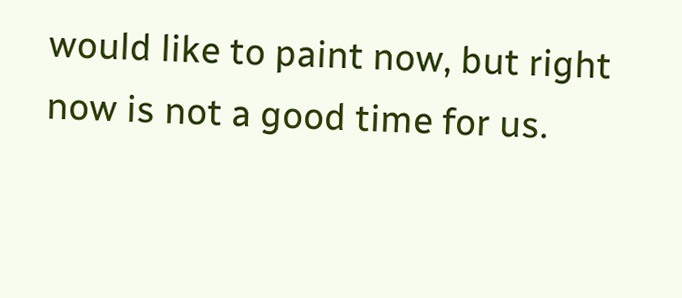would like to paint now, but right now is not a good time for us.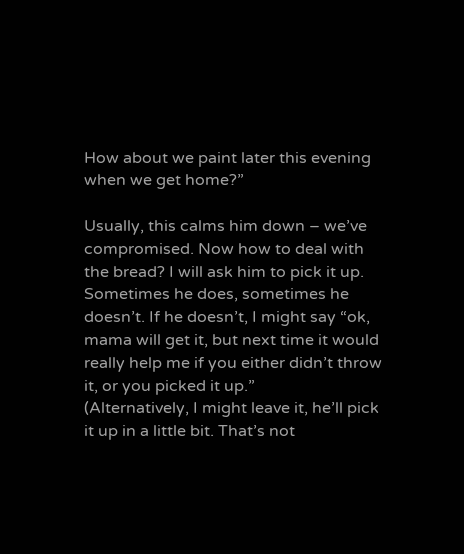How about we paint later this evening when we get home?”

Usually, this calms him down – we’ve compromised. Now how to deal with the bread? I will ask him to pick it up. Sometimes he does, sometimes he doesn’t. If he doesn’t, I might say “ok, mama will get it, but next time it would really help me if you either didn’t throw it, or you picked it up.”
(Alternatively, I might leave it, he’ll pick it up in a little bit. That’s not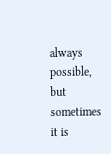always possible, but sometimes it is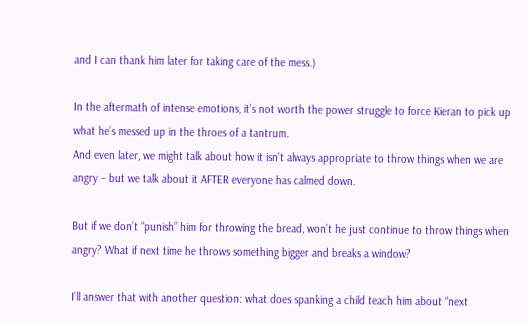and I can thank him later for taking care of the mess.)

In the aftermath of intense emotions, it’s not worth the power struggle to force Kieran to pick up what he’s messed up in the throes of a tantrum.
And even later, we might talk about how it isn’t always appropriate to throw things when we are angry – but we talk about it AFTER everyone has calmed down.

But if we don’t “punish” him for throwing the bread, won’t he just continue to throw things when angry? What if next time he throws something bigger and breaks a window?

I’ll answer that with another question: what does spanking a child teach him about “next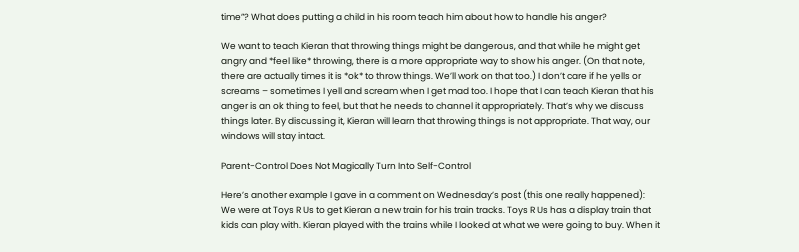time”? What does putting a child in his room teach him about how to handle his anger?

We want to teach Kieran that throwing things might be dangerous, and that while he might get angry and *feel like* throwing, there is a more appropriate way to show his anger. (On that note, there are actually times it is *ok* to throw things. We’ll work on that too.) I don’t care if he yells or screams – sometimes I yell and scream when I get mad too. I hope that I can teach Kieran that his anger is an ok thing to feel, but that he needs to channel it appropriately. That’s why we discuss things later. By discussing it, Kieran will learn that throwing things is not appropriate. That way, our windows will stay intact.

Parent-Control Does Not Magically Turn Into Self-Control

Here’s another example I gave in a comment on Wednesday’s post (this one really happened): We were at Toys R Us to get Kieran a new train for his train tracks. Toys R Us has a display train that kids can play with. Kieran played with the trains while I looked at what we were going to buy. When it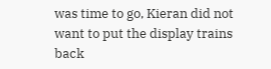was time to go, Kieran did not want to put the display trains back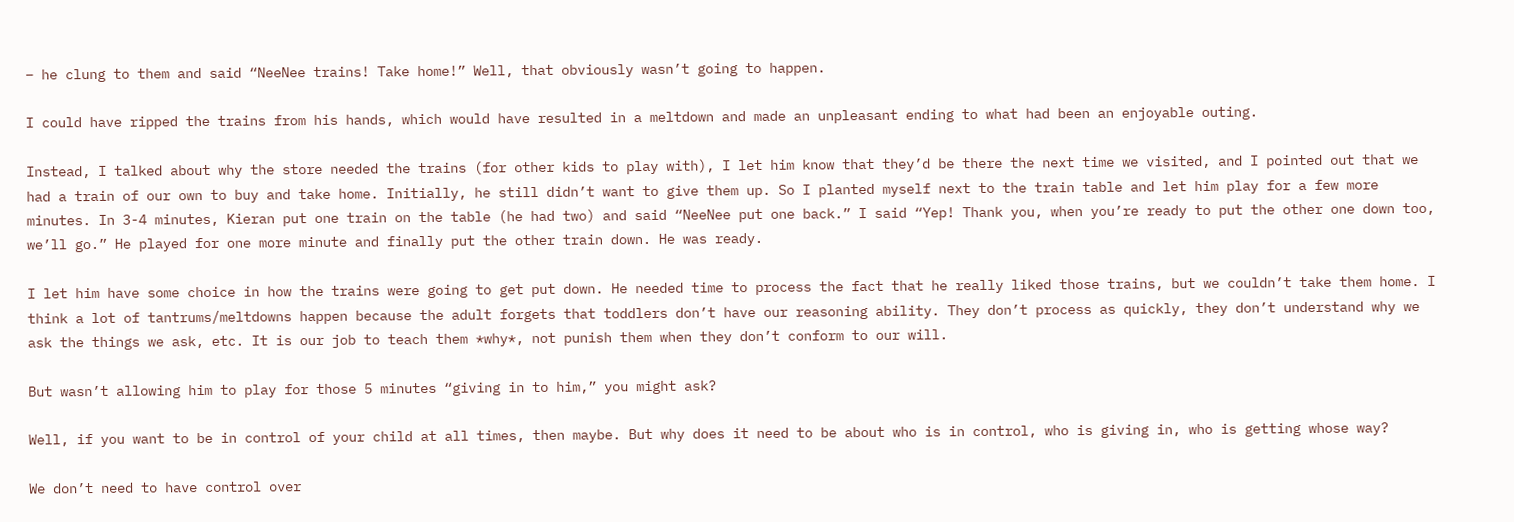– he clung to them and said “NeeNee trains! Take home!” Well, that obviously wasn’t going to happen.

I could have ripped the trains from his hands, which would have resulted in a meltdown and made an unpleasant ending to what had been an enjoyable outing.

Instead, I talked about why the store needed the trains (for other kids to play with), I let him know that they’d be there the next time we visited, and I pointed out that we had a train of our own to buy and take home. Initially, he still didn’t want to give them up. So I planted myself next to the train table and let him play for a few more minutes. In 3-4 minutes, Kieran put one train on the table (he had two) and said “NeeNee put one back.” I said “Yep! Thank you, when you’re ready to put the other one down too, we’ll go.” He played for one more minute and finally put the other train down. He was ready.

I let him have some choice in how the trains were going to get put down. He needed time to process the fact that he really liked those trains, but we couldn’t take them home. I think a lot of tantrums/meltdowns happen because the adult forgets that toddlers don’t have our reasoning ability. They don’t process as quickly, they don’t understand why we ask the things we ask, etc. It is our job to teach them *why*, not punish them when they don’t conform to our will.

But wasn’t allowing him to play for those 5 minutes “giving in to him,” you might ask?

Well, if you want to be in control of your child at all times, then maybe. But why does it need to be about who is in control, who is giving in, who is getting whose way?

We don’t need to have control over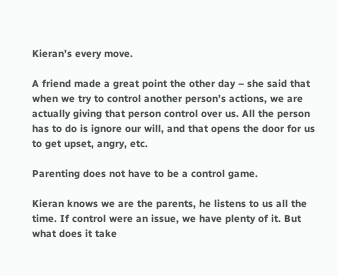Kieran’s every move.

A friend made a great point the other day – she said that when we try to control another person’s actions, we are actually giving that person control over us. All the person has to do is ignore our will, and that opens the door for us to get upset, angry, etc.

Parenting does not have to be a control game.

Kieran knows we are the parents, he listens to us all the time. If control were an issue, we have plenty of it. But what does it take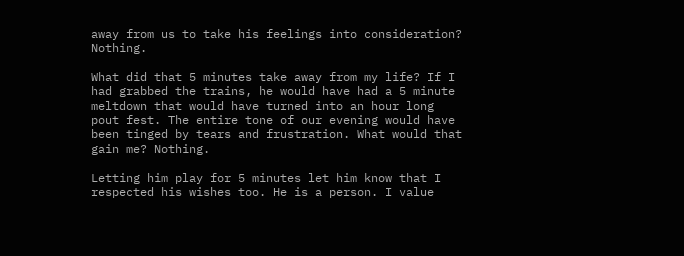away from us to take his feelings into consideration? Nothing.

What did that 5 minutes take away from my life? If I had grabbed the trains, he would have had a 5 minute meltdown that would have turned into an hour long pout fest. The entire tone of our evening would have been tinged by tears and frustration. What would that gain me? Nothing.

Letting him play for 5 minutes let him know that I respected his wishes too. He is a person. I value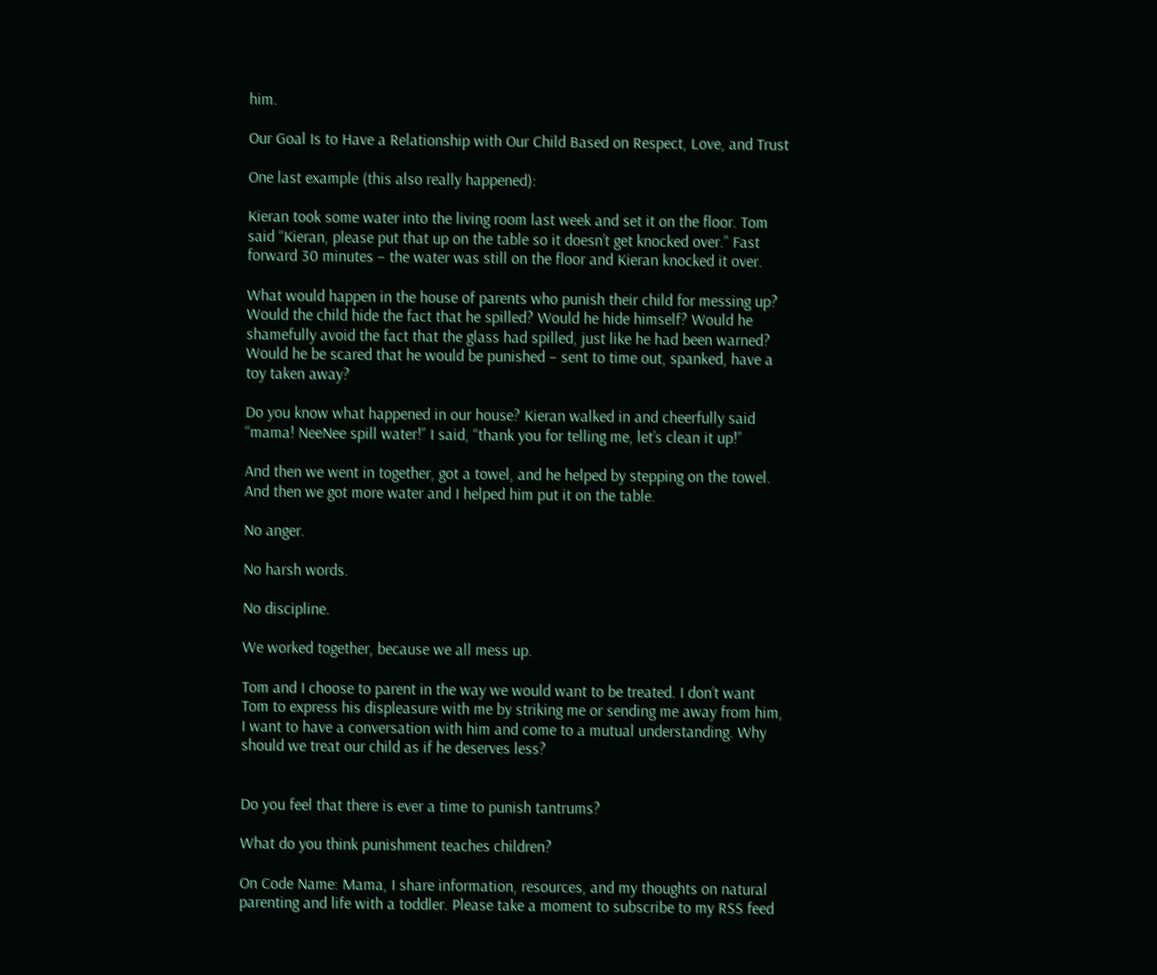him.

Our Goal Is to Have a Relationship with Our Child Based on Respect, Love, and Trust

One last example (this also really happened):

Kieran took some water into the living room last week and set it on the floor. Tom said “Kieran, please put that up on the table so it doesn’t get knocked over.” Fast forward 30 minutes – the water was still on the floor and Kieran knocked it over.

What would happen in the house of parents who punish their child for messing up? Would the child hide the fact that he spilled? Would he hide himself? Would he shamefully avoid the fact that the glass had spilled, just like he had been warned? Would he be scared that he would be punished – sent to time out, spanked, have a toy taken away?

Do you know what happened in our house? Kieran walked in and cheerfully said “mama! NeeNee spill water!” I said, “thank you for telling me, let’s clean it up!”

And then we went in together, got a towel, and he helped by stepping on the towel. And then we got more water and I helped him put it on the table.

No anger.

No harsh words.

No discipline.

We worked together, because we all mess up.

Tom and I choose to parent in the way we would want to be treated. I don’t want Tom to express his displeasure with me by striking me or sending me away from him, I want to have a conversation with him and come to a mutual understanding. Why should we treat our child as if he deserves less?


Do you feel that there is ever a time to punish tantrums?

What do you think punishment teaches children?

On Code Name: Mama, I share information, resources, and my thoughts on natural parenting and life with a toddler. Please take a moment to subscribe to my RSS feed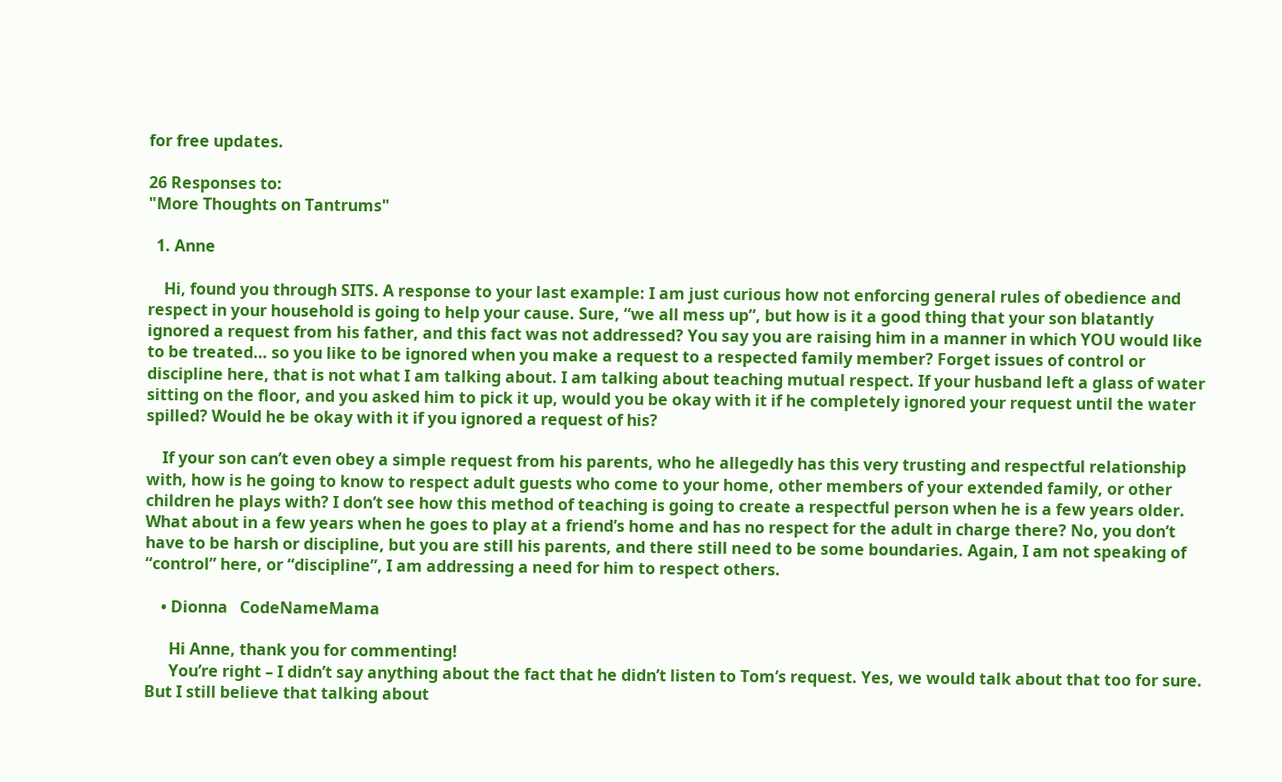for free updates.

26 Responses to:
"More Thoughts on Tantrums"

  1. Anne

    Hi, found you through SITS. A response to your last example: I am just curious how not enforcing general rules of obedience and respect in your household is going to help your cause. Sure, “we all mess up”, but how is it a good thing that your son blatantly ignored a request from his father, and this fact was not addressed? You say you are raising him in a manner in which YOU would like to be treated… so you like to be ignored when you make a request to a respected family member? Forget issues of control or discipline here, that is not what I am talking about. I am talking about teaching mutual respect. If your husband left a glass of water sitting on the floor, and you asked him to pick it up, would you be okay with it if he completely ignored your request until the water spilled? Would he be okay with it if you ignored a request of his?

    If your son can’t even obey a simple request from his parents, who he allegedly has this very trusting and respectful relationship with, how is he going to know to respect adult guests who come to your home, other members of your extended family, or other children he plays with? I don’t see how this method of teaching is going to create a respectful person when he is a few years older. What about in a few years when he goes to play at a friend’s home and has no respect for the adult in charge there? No, you don’t have to be harsh or discipline, but you are still his parents, and there still need to be some boundaries. Again, I am not speaking of “control” here, or “discipline”, I am addressing a need for him to respect others.

    • Dionna   CodeNameMama

      Hi Anne, thank you for commenting!
      You’re right – I didn’t say anything about the fact that he didn’t listen to Tom’s request. Yes, we would talk about that too for sure. But I still believe that talking about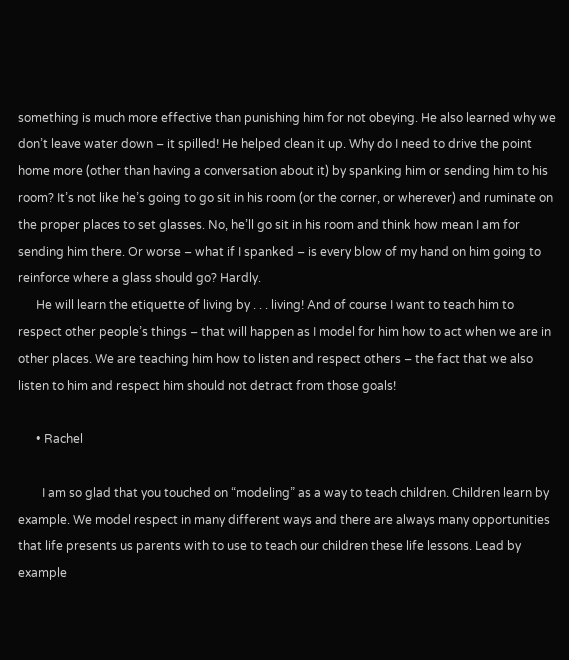something is much more effective than punishing him for not obeying. He also learned why we don’t leave water down – it spilled! He helped clean it up. Why do I need to drive the point home more (other than having a conversation about it) by spanking him or sending him to his room? It’s not like he’s going to go sit in his room (or the corner, or wherever) and ruminate on the proper places to set glasses. No, he’ll go sit in his room and think how mean I am for sending him there. Or worse – what if I spanked – is every blow of my hand on him going to reinforce where a glass should go? Hardly.
      He will learn the etiquette of living by . . . living! And of course I want to teach him to respect other people’s things – that will happen as I model for him how to act when we are in other places. We are teaching him how to listen and respect others – the fact that we also listen to him and respect him should not detract from those goals!

      • Rachel

        I am so glad that you touched on “modeling” as a way to teach children. Children learn by example. We model respect in many different ways and there are always many opportunities that life presents us parents with to use to teach our children these life lessons. Lead by example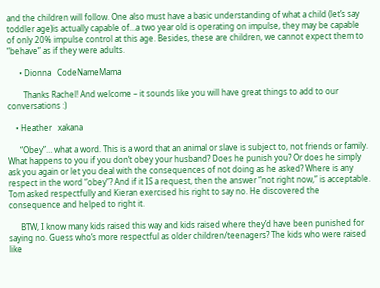and the children will follow. One also must have a basic understanding of what a child (let’s say toddler age)is actually capable of…a two year old is operating on impulse, they may be capable of only 20% impulse control at this age. Besides, these are children, we cannot expect them to “behave” as if they were adults.

      • Dionna   CodeNameMama

        Thanks Rachel! And welcome – it sounds like you will have great things to add to our conversations :)

    • Heather   xakana

      “Obey”… what a word. This is a word that an animal or slave is subject to, not friends or family. What happens to you if you don’t obey your husband? Does he punish you? Or does he simply ask you again or let you deal with the consequences of not doing as he asked? Where is any respect in the word “obey”? And if it IS a request, then the answer “not right now,” is acceptable. Tom asked respectfully and Kieran exercised his right to say no. He discovered the consequence and helped to right it.

      BTW, I know many kids raised this way and kids raised where they’d have been punished for saying no. Guess who’s more respectful as older children/teenagers? The kids who were raised like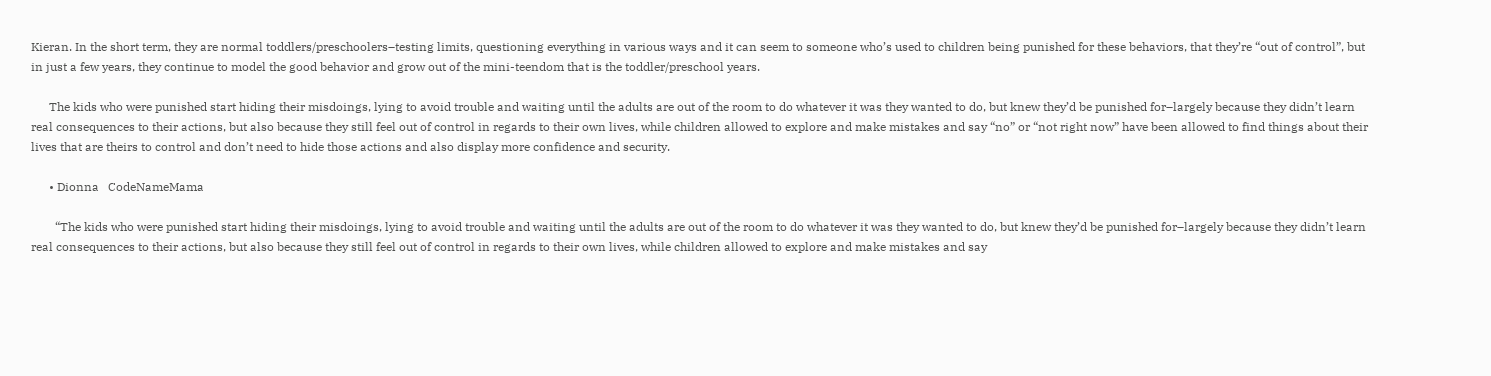Kieran. In the short term, they are normal toddlers/preschoolers–testing limits, questioning everything in various ways and it can seem to someone who’s used to children being punished for these behaviors, that they’re “out of control”, but in just a few years, they continue to model the good behavior and grow out of the mini-teendom that is the toddler/preschool years.

      The kids who were punished start hiding their misdoings, lying to avoid trouble and waiting until the adults are out of the room to do whatever it was they wanted to do, but knew they’d be punished for–largely because they didn’t learn real consequences to their actions, but also because they still feel out of control in regards to their own lives, while children allowed to explore and make mistakes and say “no” or “not right now” have been allowed to find things about their lives that are theirs to control and don’t need to hide those actions and also display more confidence and security.

      • Dionna   CodeNameMama

        “The kids who were punished start hiding their misdoings, lying to avoid trouble and waiting until the adults are out of the room to do whatever it was they wanted to do, but knew they’d be punished for–largely because they didn’t learn real consequences to their actions, but also because they still feel out of control in regards to their own lives, while children allowed to explore and make mistakes and say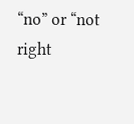“no” or “not right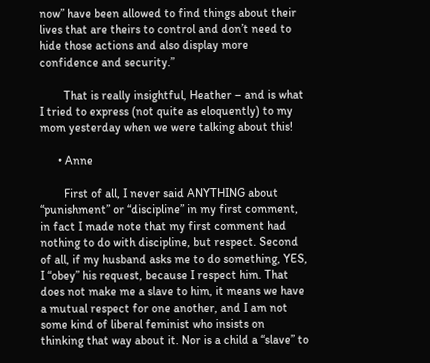now” have been allowed to find things about their lives that are theirs to control and don’t need to hide those actions and also display more confidence and security.”

        That is really insightful, Heather – and is what I tried to express (not quite as eloquently) to my mom yesterday when we were talking about this!

      • Anne

        First of all, I never said ANYTHING about “punishment” or “discipline” in my first comment, in fact I made note that my first comment had nothing to do with discipline, but respect. Second of all, if my husband asks me to do something, YES, I “obey” his request, because I respect him. That does not make me a slave to him, it means we have a mutual respect for one another, and I am not some kind of liberal feminist who insists on thinking that way about it. Nor is a child a “slave” to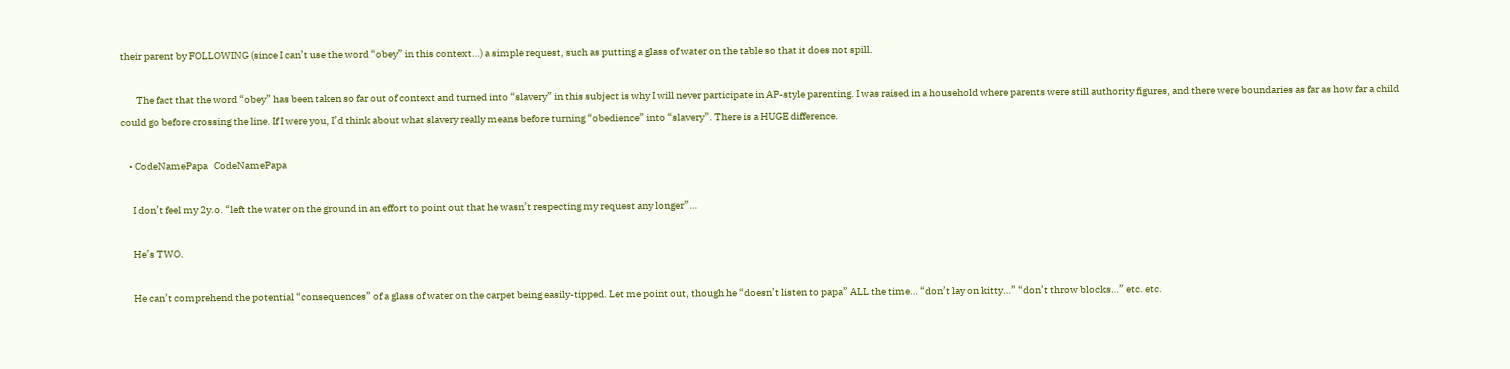their parent by FOLLOWING (since I can’t use the word “obey” in this context…) a simple request, such as putting a glass of water on the table so that it does not spill.

        The fact that the word “obey” has been taken so far out of context and turned into “slavery” in this subject is why I will never participate in AP-style parenting. I was raised in a household where parents were still authority figures, and there were boundaries as far as how far a child could go before crossing the line. If I were you, I’d think about what slavery really means before turning “obedience” into “slavery”. There is a HUGE difference.

    • CodeNamePapa   CodeNamePapa

      I don’t feel my 2y.o. “left the water on the ground in an effort to point out that he wasn’t respecting my request any longer”…

      He’s TWO.

      He can’t comprehend the potential “consequences” of a glass of water on the carpet being easily-tipped. Let me point out, though he “doesn’t listen to papa” ALL the time… “don’t lay on kitty…” “don’t throw blocks…” etc. etc.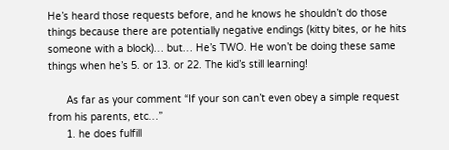He’s heard those requests before, and he knows he shouldn’t do those things because there are potentially negative endings (kitty bites, or he hits someone with a block)… but… He’s TWO. He won’t be doing these same things when he’s 5. or 13. or 22. The kid’s still learning!

      As far as your comment “If your son can’t even obey a simple request from his parents, etc…”
      1. he does fulfill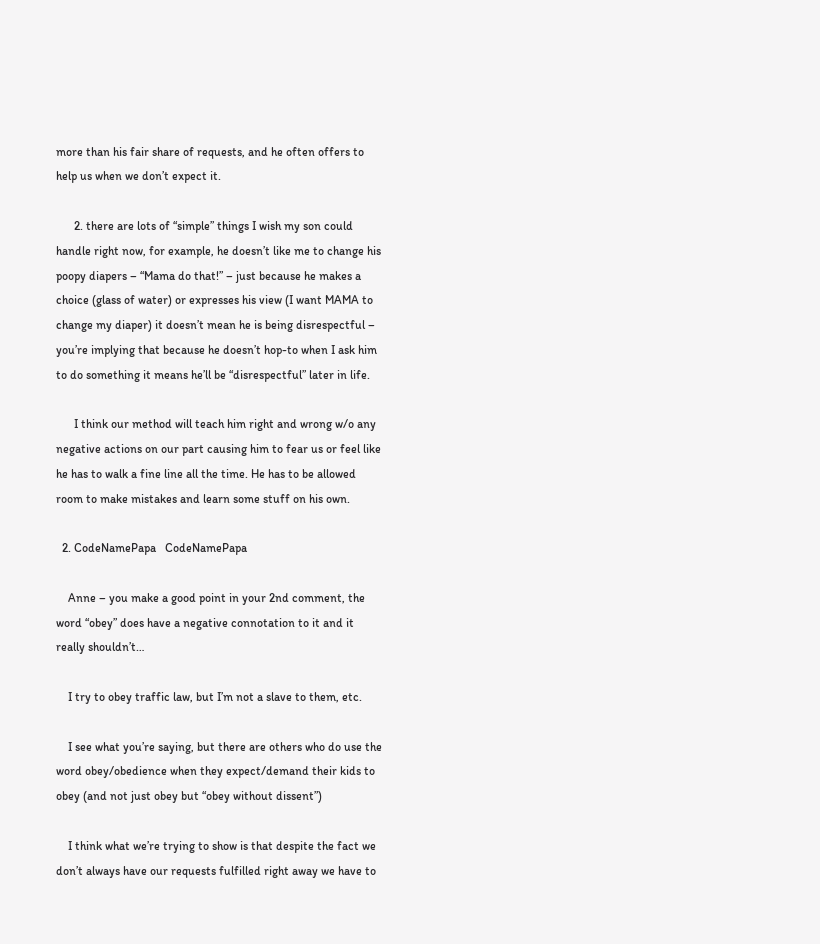more than his fair share of requests, and he often offers to help us when we don’t expect it.

      2. there are lots of “simple” things I wish my son could handle right now, for example, he doesn’t like me to change his poopy diapers – “Mama do that!” – just because he makes a choice (glass of water) or expresses his view (I want MAMA to change my diaper) it doesn’t mean he is being disrespectful – you’re implying that because he doesn’t hop-to when I ask him to do something it means he’ll be “disrespectful” later in life.

      I think our method will teach him right and wrong w/o any negative actions on our part causing him to fear us or feel like he has to walk a fine line all the time. He has to be allowed room to make mistakes and learn some stuff on his own.

  2. CodeNamePapa   CodeNamePapa

    Anne – you make a good point in your 2nd comment, the word “obey” does have a negative connotation to it and it really shouldn’t…

    I try to obey traffic law, but I’m not a slave to them, etc.

    I see what you’re saying, but there are others who do use the word obey/obedience when they expect/demand their kids to obey (and not just obey but “obey without dissent”)

    I think what we’re trying to show is that despite the fact we don’t always have our requests fulfilled right away we have to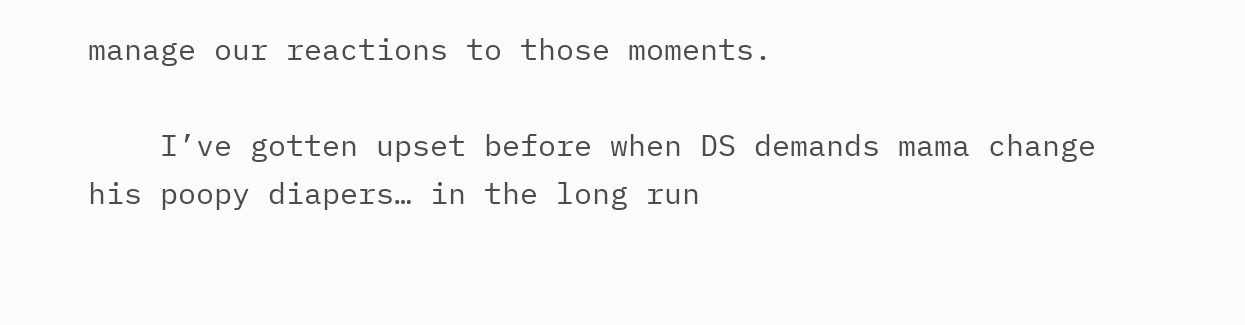manage our reactions to those moments.

    I’ve gotten upset before when DS demands mama change his poopy diapers… in the long run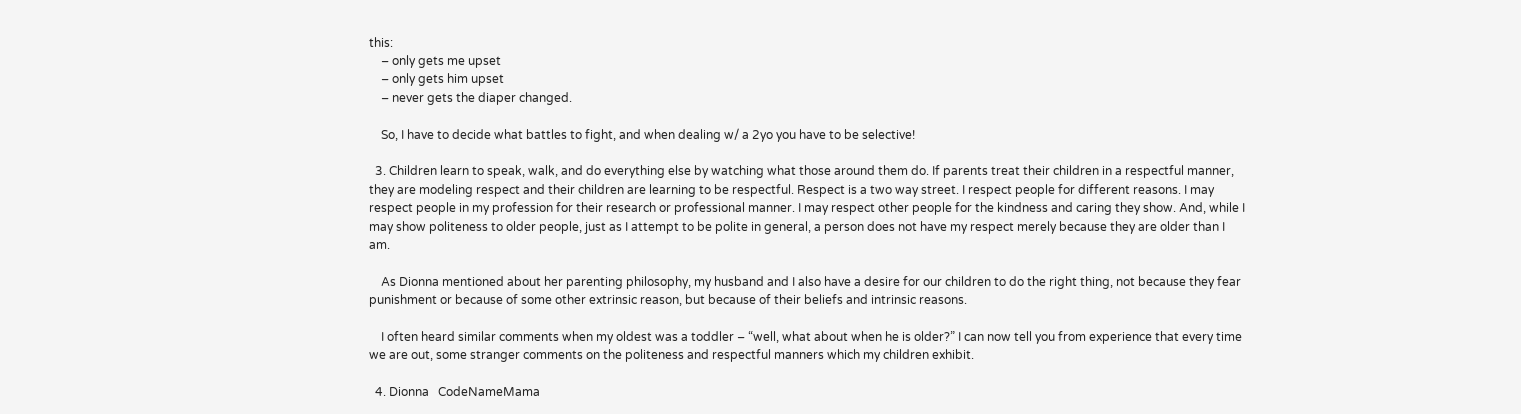this:
    – only gets me upset
    – only gets him upset
    – never gets the diaper changed.

    So, I have to decide what battles to fight, and when dealing w/ a 2yo you have to be selective!

  3. Children learn to speak, walk, and do everything else by watching what those around them do. If parents treat their children in a respectful manner, they are modeling respect and their children are learning to be respectful. Respect is a two way street. I respect people for different reasons. I may respect people in my profession for their research or professional manner. I may respect other people for the kindness and caring they show. And, while I may show politeness to older people, just as I attempt to be polite in general, a person does not have my respect merely because they are older than I am.

    As Dionna mentioned about her parenting philosophy, my husband and I also have a desire for our children to do the right thing, not because they fear punishment or because of some other extrinsic reason, but because of their beliefs and intrinsic reasons.

    I often heard similar comments when my oldest was a toddler – “well, what about when he is older?” I can now tell you from experience that every time we are out, some stranger comments on the politeness and respectful manners which my children exhibit.

  4. Dionna   CodeNameMama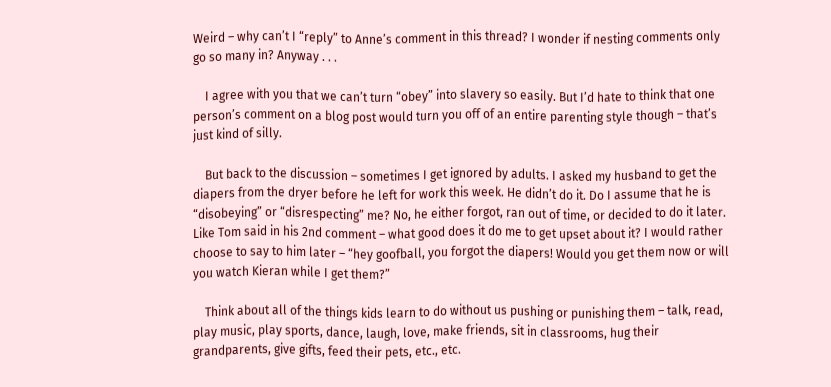Weird – why can’t I “reply” to Anne’s comment in this thread? I wonder if nesting comments only go so many in? Anyway . . .

    I agree with you that we can’t turn “obey” into slavery so easily. But I’d hate to think that one person’s comment on a blog post would turn you off of an entire parenting style though – that’s just kind of silly.

    But back to the discussion – sometimes I get ignored by adults. I asked my husband to get the diapers from the dryer before he left for work this week. He didn’t do it. Do I assume that he is “disobeying” or “disrespecting” me? No, he either forgot, ran out of time, or decided to do it later. Like Tom said in his 2nd comment – what good does it do me to get upset about it? I would rather choose to say to him later – “hey goofball, you forgot the diapers! Would you get them now or will you watch Kieran while I get them?”

    Think about all of the things kids learn to do without us pushing or punishing them – talk, read, play music, play sports, dance, laugh, love, make friends, sit in classrooms, hug their grandparents, give gifts, feed their pets, etc., etc.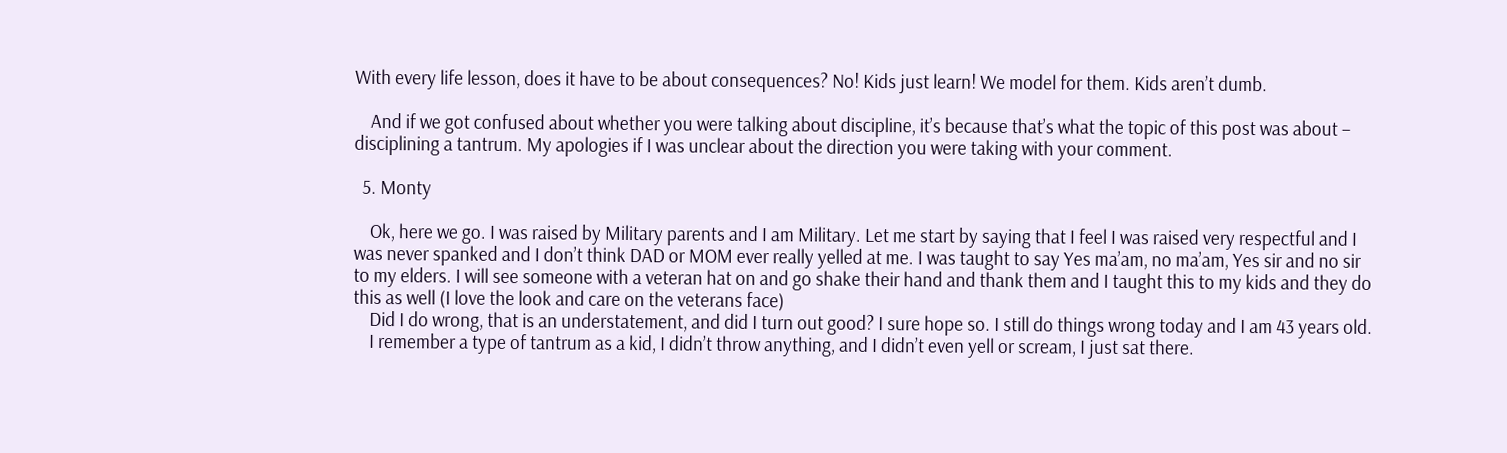With every life lesson, does it have to be about consequences? No! Kids just learn! We model for them. Kids aren’t dumb.

    And if we got confused about whether you were talking about discipline, it’s because that’s what the topic of this post was about – disciplining a tantrum. My apologies if I was unclear about the direction you were taking with your comment.

  5. Monty

    Ok, here we go. I was raised by Military parents and I am Military. Let me start by saying that I feel I was raised very respectful and I was never spanked and I don’t think DAD or MOM ever really yelled at me. I was taught to say Yes ma’am, no ma’am, Yes sir and no sir to my elders. I will see someone with a veteran hat on and go shake their hand and thank them and I taught this to my kids and they do this as well (I love the look and care on the veterans face)
    Did I do wrong, that is an understatement, and did I turn out good? I sure hope so. I still do things wrong today and I am 43 years old.
    I remember a type of tantrum as a kid, I didn’t throw anything, and I didn’t even yell or scream, I just sat there.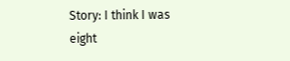Story: I think I was eight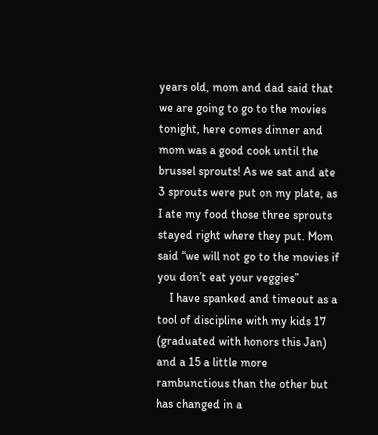years old, mom and dad said that we are going to go to the movies tonight, here comes dinner and mom was a good cook until the brussel sprouts! As we sat and ate 3 sprouts were put on my plate, as I ate my food those three sprouts stayed right where they put. Mom said “we will not go to the movies if you don’t eat your veggies”
    I have spanked and timeout as a tool of discipline with my kids 17 (graduated with honors this Jan) and a 15 a little more rambunctious than the other but has changed in a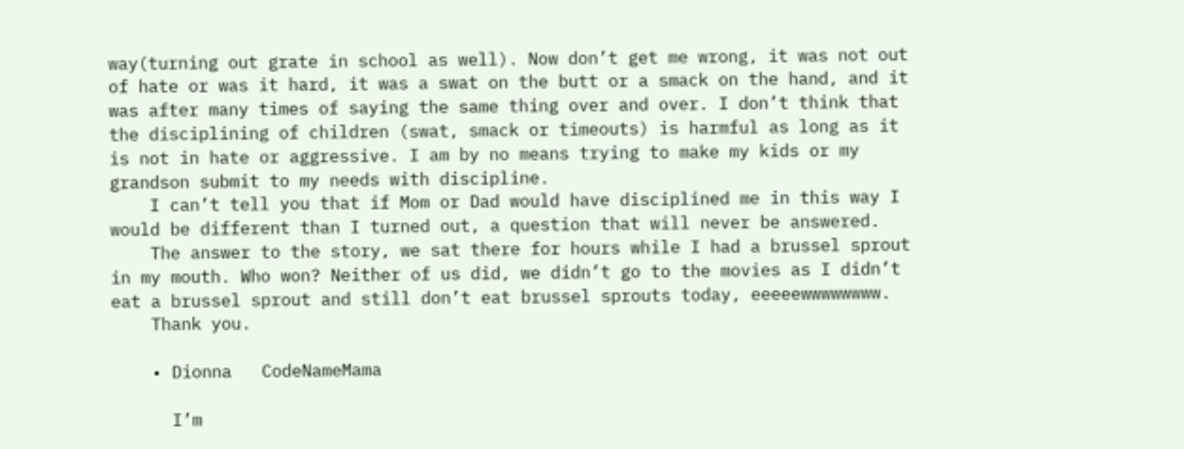way(turning out grate in school as well). Now don’t get me wrong, it was not out of hate or was it hard, it was a swat on the butt or a smack on the hand, and it was after many times of saying the same thing over and over. I don’t think that the disciplining of children (swat, smack or timeouts) is harmful as long as it is not in hate or aggressive. I am by no means trying to make my kids or my grandson submit to my needs with discipline.
    I can’t tell you that if Mom or Dad would have disciplined me in this way I would be different than I turned out, a question that will never be answered.
    The answer to the story, we sat there for hours while I had a brussel sprout in my mouth. Who won? Neither of us did, we didn’t go to the movies as I didn’t eat a brussel sprout and still don’t eat brussel sprouts today, eeeeewwwwwwww.
    Thank you.

    • Dionna   CodeNameMama

      I’m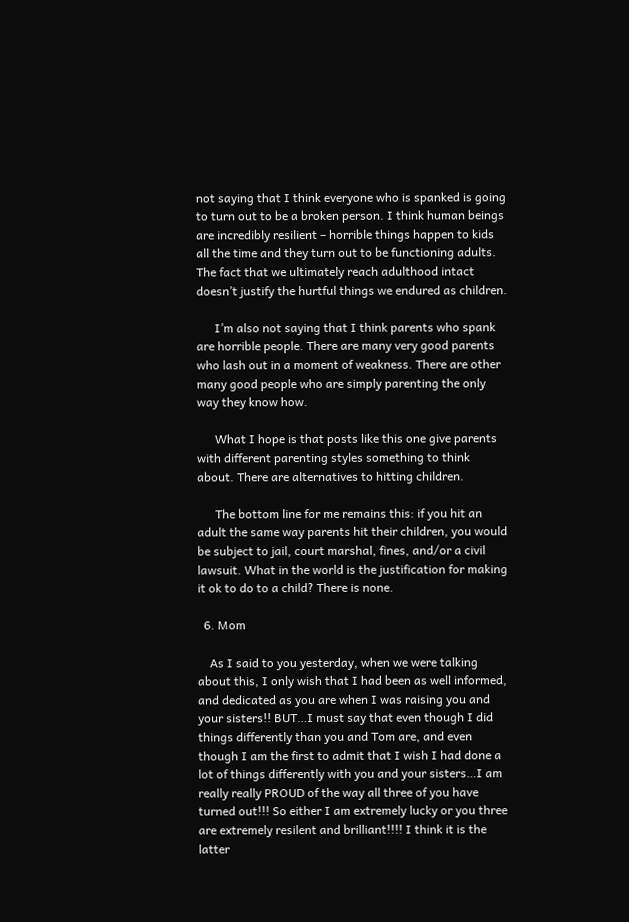not saying that I think everyone who is spanked is going to turn out to be a broken person. I think human beings are incredibly resilient – horrible things happen to kids all the time and they turn out to be functioning adults. The fact that we ultimately reach adulthood intact doesn’t justify the hurtful things we endured as children.

      I’m also not saying that I think parents who spank are horrible people. There are many very good parents who lash out in a moment of weakness. There are other many good people who are simply parenting the only way they know how.

      What I hope is that posts like this one give parents with different parenting styles something to think about. There are alternatives to hitting children.

      The bottom line for me remains this: if you hit an adult the same way parents hit their children, you would be subject to jail, court marshal, fines, and/or a civil lawsuit. What in the world is the justification for making it ok to do to a child? There is none.

  6. Mom

    As I said to you yesterday, when we were talking about this, I only wish that I had been as well informed, and dedicated as you are when I was raising you and your sisters!! BUT…I must say that even though I did things differently than you and Tom are, and even though I am the first to admit that I wish I had done a lot of things differently with you and your sisters…I am really really PROUD of the way all three of you have turned out!!! So either I am extremely lucky or you three are extremely resilent and brilliant!!!! I think it is the latter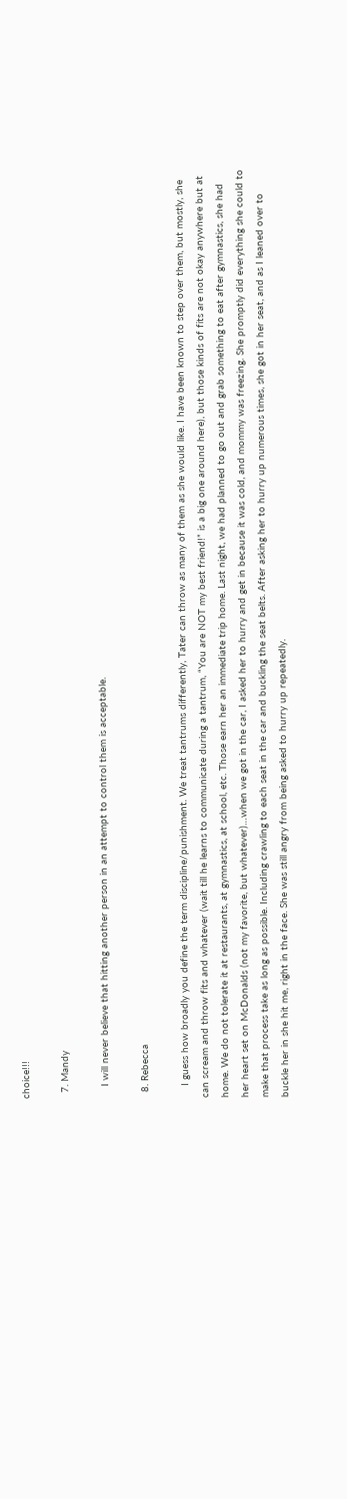choice!!!

  7. Mandy

    I will never believe that hitting another person in an attempt to control them is acceptable.

  8. Rebecca

    I guess how broadly you define the term discipline/punishment. We treat tantrums differently, Tater can throw as many of them as she would like. I have been known to step over them, but mostly, she can scream and throw fits and whatever (wait till he learns to communicate during a tantrum, “You are NOT my best friend!” is a big one around here), but those kinds of fits are not okay anywhere but at home. We do not tolerate it at restaurants, at gymnastics, at school, etc. Those earn her an immediate trip home. Last night, we had planned to go out and grab something to eat after gymnastics, she had her heart set on McDonalds (not my favorite, but whatever)…when we got in the car, I asked her to hurry and get in because it was cold, and mommy was freezing. She promptly did everything she could to make that process take as long as possible. Including crawling to each seat in the car and buckling the seat belts. After asking her to hurry up numerous times, she got in her seat, and as I leaned over to buckle her in she hit me, right in the face. She was still angry from being asked to hurry up repeatedly.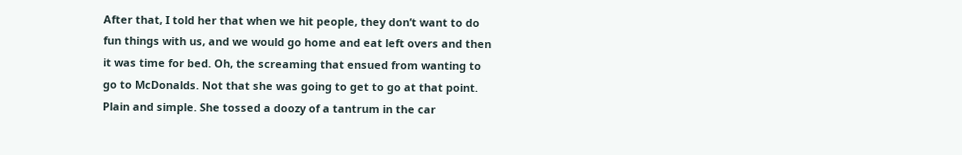After that, I told her that when we hit people, they don’t want to do fun things with us, and we would go home and eat left overs and then it was time for bed. Oh, the screaming that ensued from wanting to go to McDonalds. Not that she was going to get to go at that point. Plain and simple. She tossed a doozy of a tantrum in the car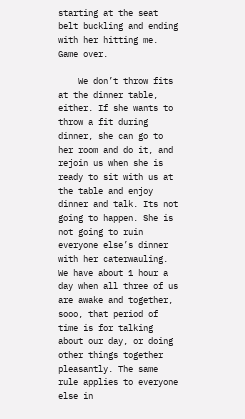starting at the seat belt buckling and ending with her hitting me. Game over.

    We don’t throw fits at the dinner table, either. If she wants to throw a fit during dinner, she can go to her room and do it, and rejoin us when she is ready to sit with us at the table and enjoy dinner and talk. Its not going to happen. She is not going to ruin everyone else’s dinner with her caterwauling. We have about 1 hour a day when all three of us are awake and together, sooo, that period of time is for talking about our day, or doing other things together pleasantly. The same rule applies to everyone else in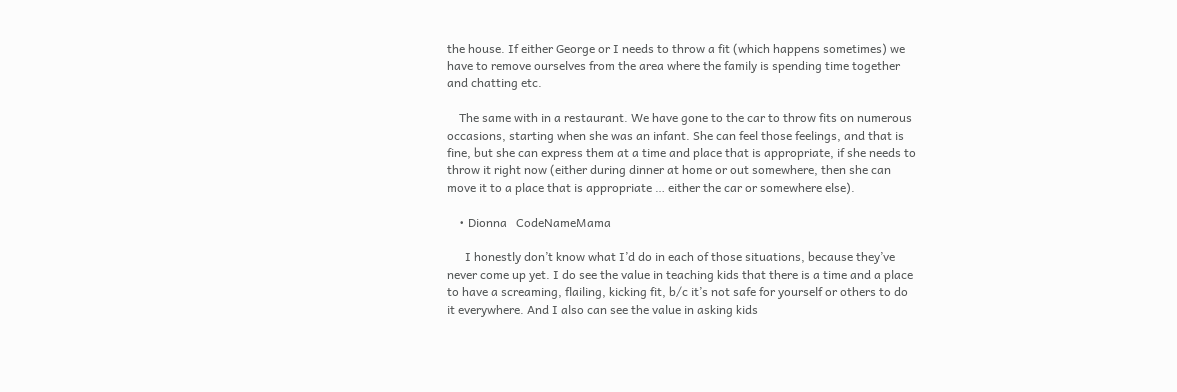the house. If either George or I needs to throw a fit (which happens sometimes) we have to remove ourselves from the area where the family is spending time together and chatting etc.

    The same with in a restaurant. We have gone to the car to throw fits on numerous occasions, starting when she was an infant. She can feel those feelings, and that is fine, but she can express them at a time and place that is appropriate, if she needs to throw it right now (either during dinner at home or out somewhere, then she can move it to a place that is appropriate … either the car or somewhere else).

    • Dionna   CodeNameMama

      I honestly don’t know what I’d do in each of those situations, because they’ve never come up yet. I do see the value in teaching kids that there is a time and a place to have a screaming, flailing, kicking fit, b/c it’s not safe for yourself or others to do it everywhere. And I also can see the value in asking kids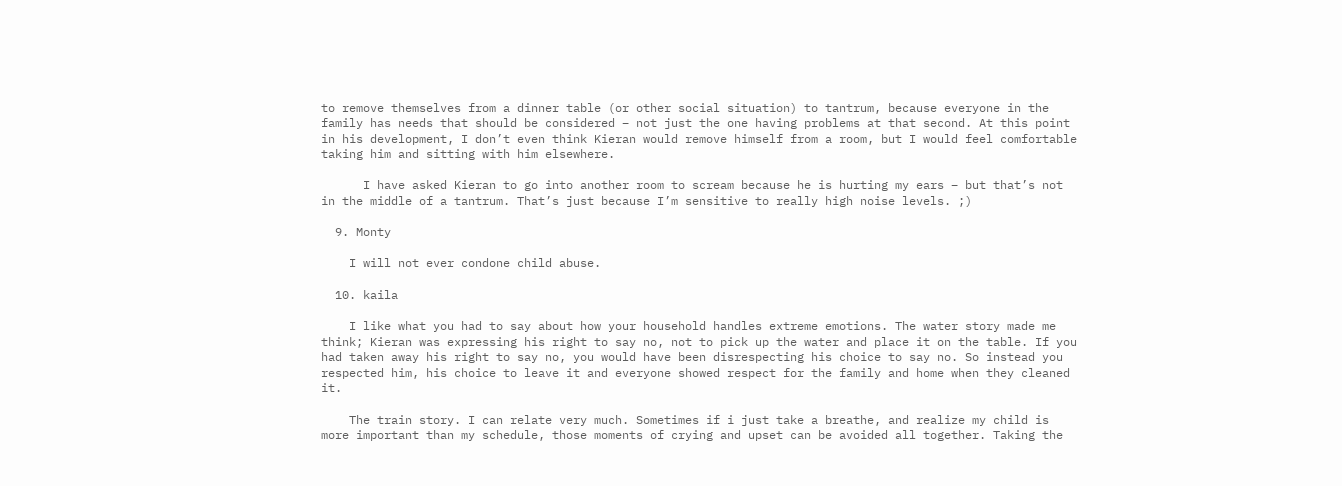to remove themselves from a dinner table (or other social situation) to tantrum, because everyone in the family has needs that should be considered – not just the one having problems at that second. At this point in his development, I don’t even think Kieran would remove himself from a room, but I would feel comfortable taking him and sitting with him elsewhere.

      I have asked Kieran to go into another room to scream because he is hurting my ears – but that’s not in the middle of a tantrum. That’s just because I’m sensitive to really high noise levels. ;)

  9. Monty

    I will not ever condone child abuse.

  10. kaila

    I like what you had to say about how your household handles extreme emotions. The water story made me think; Kieran was expressing his right to say no, not to pick up the water and place it on the table. If you had taken away his right to say no, you would have been disrespecting his choice to say no. So instead you respected him, his choice to leave it and everyone showed respect for the family and home when they cleaned it.

    The train story. I can relate very much. Sometimes if i just take a breathe, and realize my child is more important than my schedule, those moments of crying and upset can be avoided all together. Taking the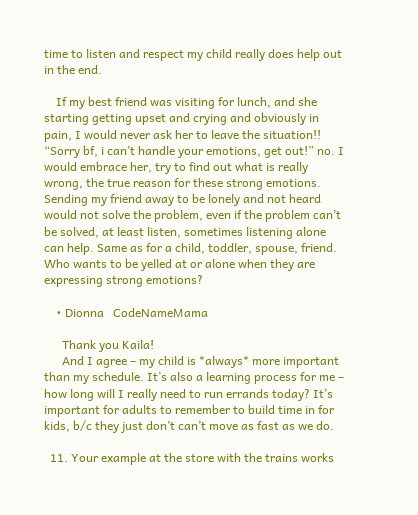time to listen and respect my child really does help out in the end.

    If my best friend was visiting for lunch, and she starting getting upset and crying and obviously in pain, I would never ask her to leave the situation!! “Sorry bf, i can’t handle your emotions, get out!” no. I would embrace her, try to find out what is really wrong, the true reason for these strong emotions. Sending my friend away to be lonely and not heard would not solve the problem, even if the problem can’t be solved, at least listen, sometimes listening alone can help. Same as for a child, toddler, spouse, friend. Who wants to be yelled at or alone when they are expressing strong emotions?

    • Dionna   CodeNameMama

      Thank you Kaila!
      And I agree – my child is *always* more important than my schedule. It’s also a learning process for me – how long will I really need to run errands today? It’s important for adults to remember to build time in for kids, b/c they just don’t can’t move as fast as we do.

  11. Your example at the store with the trains works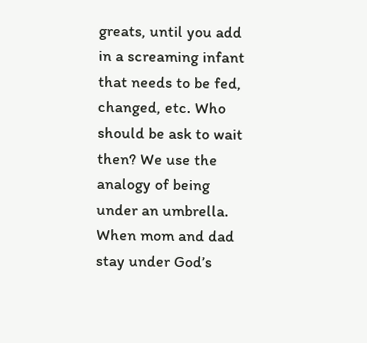greats, until you add in a screaming infant that needs to be fed, changed, etc. Who should be ask to wait then? We use the analogy of being under an umbrella. When mom and dad stay under God’s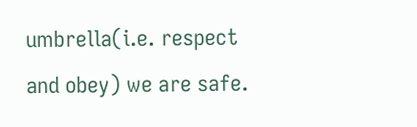umbrella(i.e. respect and obey) we are safe.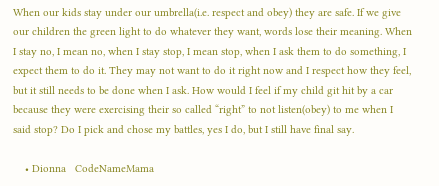When our kids stay under our umbrella(i.e. respect and obey) they are safe. If we give our children the green light to do whatever they want, words lose their meaning. When I stay no, I mean no, when I stay stop, I mean stop, when I ask them to do something, I expect them to do it. They may not want to do it right now and I respect how they feel, but it still needs to be done when I ask. How would I feel if my child git hit by a car because they were exercising their so called “right” to not listen(obey) to me when I said stop? Do I pick and chose my battles, yes I do, but I still have final say.

    • Dionna   CodeNameMama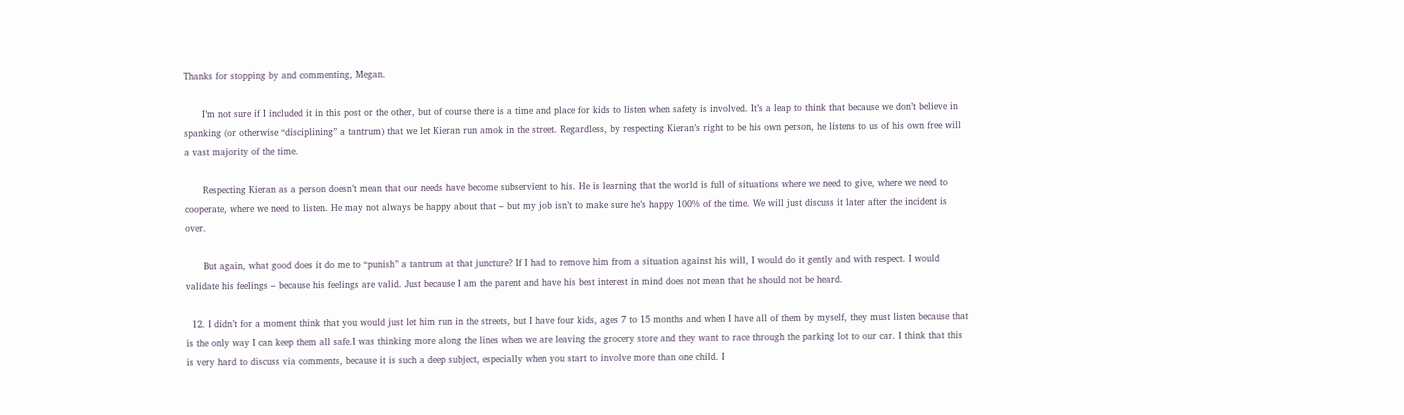Thanks for stopping by and commenting, Megan.

      I’m not sure if I included it in this post or the other, but of course there is a time and place for kids to listen when safety is involved. It’s a leap to think that because we don’t believe in spanking (or otherwise “disciplining” a tantrum) that we let Kieran run amok in the street. Regardless, by respecting Kieran’s right to be his own person, he listens to us of his own free will a vast majority of the time.

      Respecting Kieran as a person doesn’t mean that our needs have become subservient to his. He is learning that the world is full of situations where we need to give, where we need to cooperate, where we need to listen. He may not always be happy about that – but my job isn’t to make sure he’s happy 100% of the time. We will just discuss it later after the incident is over.

      But again, what good does it do me to “punish” a tantrum at that juncture? If I had to remove him from a situation against his will, I would do it gently and with respect. I would validate his feelings – because his feelings are valid. Just because I am the parent and have his best interest in mind does not mean that he should not be heard.

  12. I didn’t for a moment think that you would just let him run in the streets, but I have four kids, ages 7 to 15 months and when I have all of them by myself, they must listen because that is the only way I can keep them all safe.I was thinking more along the lines when we are leaving the grocery store and they want to race through the parking lot to our car. I think that this is very hard to discuss via comments, because it is such a deep subject, especially when you start to involve more than one child. I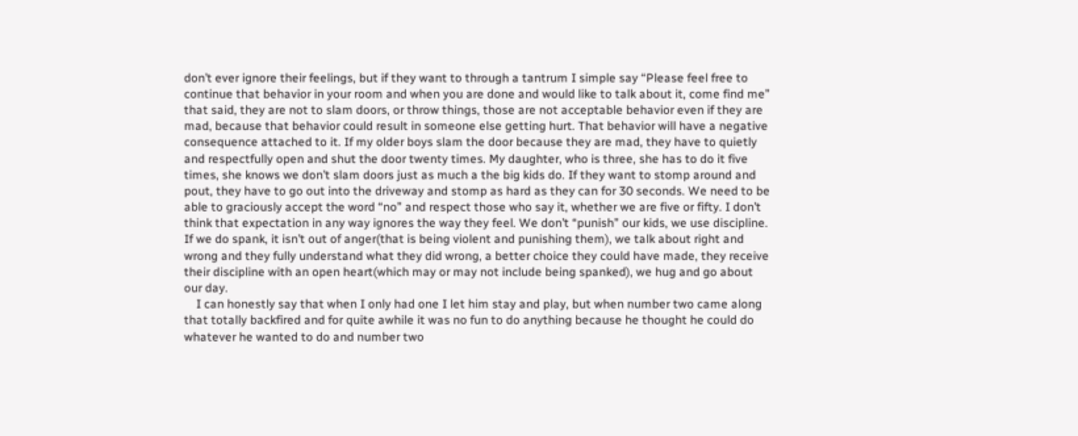don’t ever ignore their feelings, but if they want to through a tantrum I simple say “Please feel free to continue that behavior in your room and when you are done and would like to talk about it, come find me” that said, they are not to slam doors, or throw things, those are not acceptable behavior even if they are mad, because that behavior could result in someone else getting hurt. That behavior will have a negative consequence attached to it. If my older boys slam the door because they are mad, they have to quietly and respectfully open and shut the door twenty times. My daughter, who is three, she has to do it five times, she knows we don’t slam doors just as much a the big kids do. If they want to stomp around and pout, they have to go out into the driveway and stomp as hard as they can for 30 seconds. We need to be able to graciously accept the word “no” and respect those who say it, whether we are five or fifty. I don’t think that expectation in any way ignores the way they feel. We don’t “punish” our kids, we use discipline. If we do spank, it isn’t out of anger(that is being violent and punishing them), we talk about right and wrong and they fully understand what they did wrong, a better choice they could have made, they receive their discipline with an open heart(which may or may not include being spanked), we hug and go about our day.
    I can honestly say that when I only had one I let him stay and play, but when number two came along that totally backfired and for quite awhile it was no fun to do anything because he thought he could do whatever he wanted to do and number two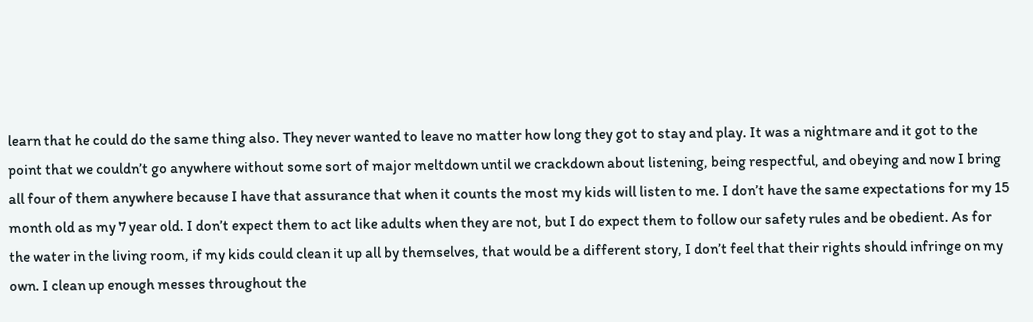learn that he could do the same thing also. They never wanted to leave no matter how long they got to stay and play. It was a nightmare and it got to the point that we couldn’t go anywhere without some sort of major meltdown until we crackdown about listening, being respectful, and obeying and now I bring all four of them anywhere because I have that assurance that when it counts the most my kids will listen to me. I don’t have the same expectations for my 15 month old as my 7 year old. I don’t expect them to act like adults when they are not, but I do expect them to follow our safety rules and be obedient. As for the water in the living room, if my kids could clean it up all by themselves, that would be a different story, I don’t feel that their rights should infringe on my own. I clean up enough messes throughout the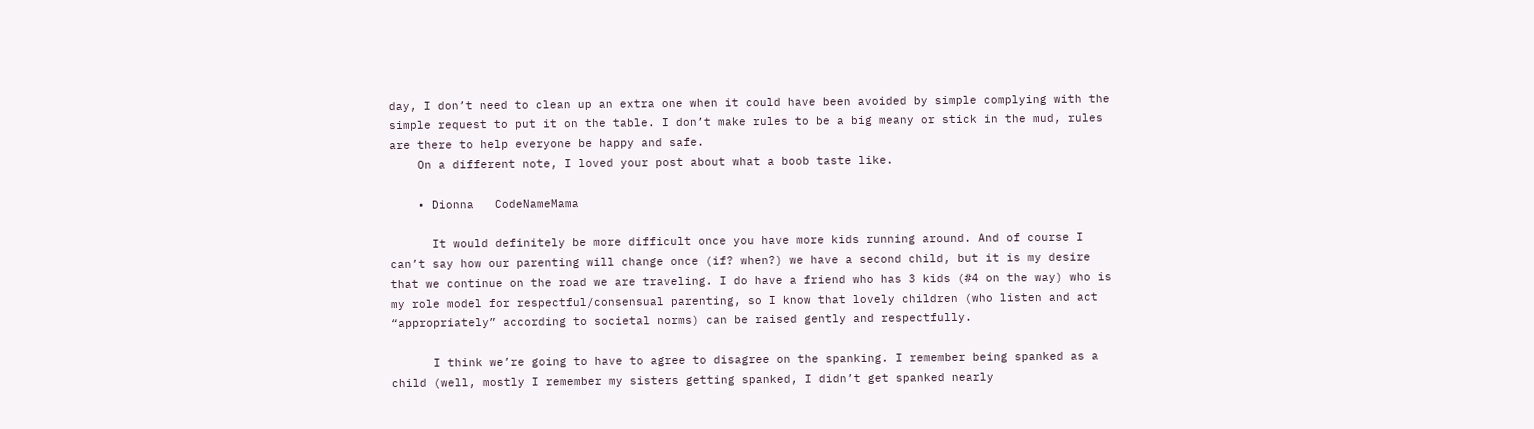day, I don’t need to clean up an extra one when it could have been avoided by simple complying with the simple request to put it on the table. I don’t make rules to be a big meany or stick in the mud, rules are there to help everyone be happy and safe.
    On a different note, I loved your post about what a boob taste like.

    • Dionna   CodeNameMama

      It would definitely be more difficult once you have more kids running around. And of course I can’t say how our parenting will change once (if? when?) we have a second child, but it is my desire that we continue on the road we are traveling. I do have a friend who has 3 kids (#4 on the way) who is my role model for respectful/consensual parenting, so I know that lovely children (who listen and act “appropriately” according to societal norms) can be raised gently and respectfully.

      I think we’re going to have to agree to disagree on the spanking. I remember being spanked as a child (well, mostly I remember my sisters getting spanked, I didn’t get spanked nearly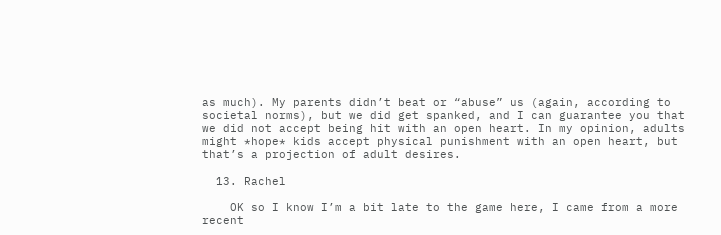as much). My parents didn’t beat or “abuse” us (again, according to societal norms), but we did get spanked, and I can guarantee you that we did not accept being hit with an open heart. In my opinion, adults might *hope* kids accept physical punishment with an open heart, but that’s a projection of adult desires.

  13. Rachel

    OK so I know I’m a bit late to the game here, I came from a more recent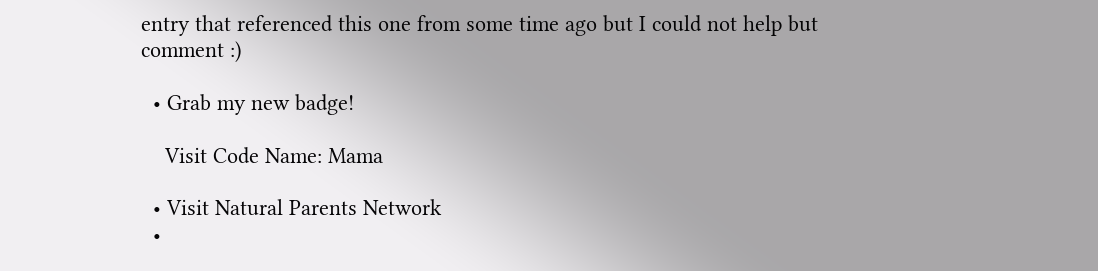entry that referenced this one from some time ago but I could not help but comment :)

  • Grab my new badge!

    Visit Code Name: Mama

  • Visit Natural Parents Network
  •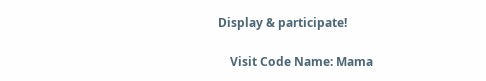Display & participate!

    Visit Code Name: Mama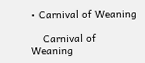• Carnival of Weaning

    Carnival of Weaning